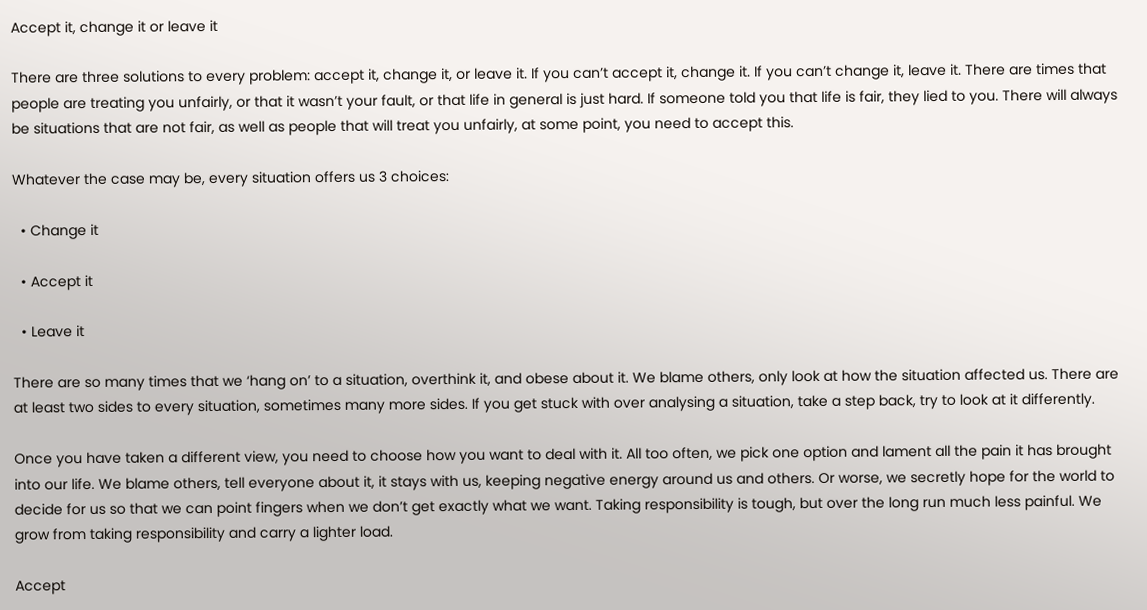Accept it, change it or leave it

There are three solutions to every problem: accept it, change it, or leave it. If you can’t accept it, change it. If you can’t change it, leave it. There are times that people are treating you unfairly, or that it wasn’t your fault, or that life in general is just hard. If someone told you that life is fair, they lied to you. There will always be situations that are not fair, as well as people that will treat you unfairly, at some point, you need to accept this.

Whatever the case may be, every situation offers us 3 choices:

  • Change it

  • Accept it

  • Leave it

There are so many times that we ‘hang on’ to a situation, overthink it, and obese about it. We blame others, only look at how the situation affected us. There are at least two sides to every situation, sometimes many more sides. If you get stuck with over analysing a situation, take a step back, try to look at it differently.

Once you have taken a different view, you need to choose how you want to deal with it. All too often, we pick one option and lament all the pain it has brought into our life. We blame others, tell everyone about it, it stays with us, keeping negative energy around us and others. Or worse, we secretly hope for the world to decide for us so that we can point fingers when we don’t get exactly what we want. Taking responsibility is tough, but over the long run much less painful. We grow from taking responsibility and carry a lighter load.

Accept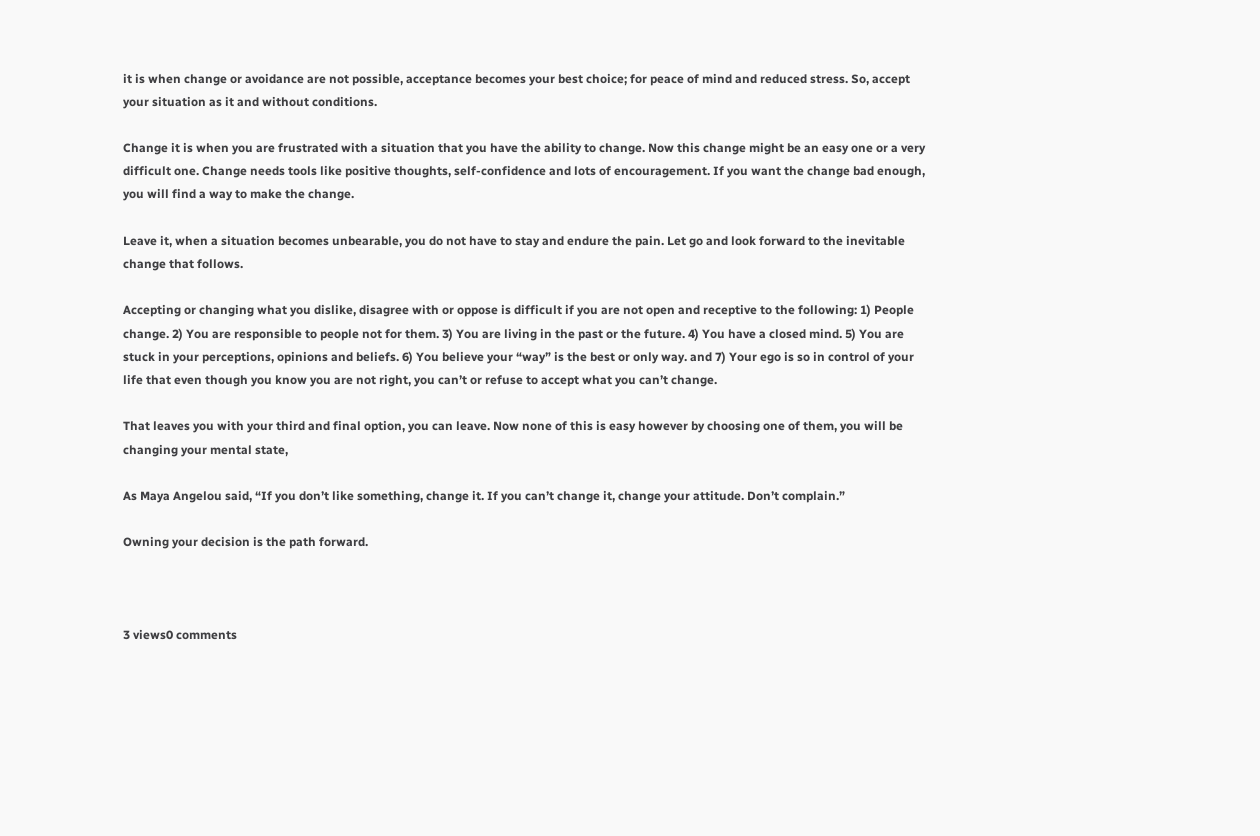it is when change or avoidance are not possible, acceptance becomes your best choice; for peace of mind and reduced stress. So, accept your situation as it and without conditions.

Change it is when you are frustrated with a situation that you have the ability to change. Now this change might be an easy one or a very difficult one. Change needs tools like positive thoughts, self-confidence and lots of encouragement. If you want the change bad enough, you will find a way to make the change.

Leave it, when a situation becomes unbearable, you do not have to stay and endure the pain. Let go and look forward to the inevitable change that follows.

Accepting or changing what you dislike, disagree with or oppose is difficult if you are not open and receptive to the following: 1) People change. 2) You are responsible to people not for them. 3) You are living in the past or the future. 4) You have a closed mind. 5) You are stuck in your perceptions, opinions and beliefs. 6) You believe your “way” is the best or only way. and 7) Your ego is so in control of your life that even though you know you are not right, you can’t or refuse to accept what you can’t change.

That leaves you with your third and final option, you can leave. Now none of this is easy however by choosing one of them, you will be changing your mental state,

As Maya Angelou said, “If you don’t like something, change it. If you can’t change it, change your attitude. Don’t complain.”

Owning your decision is the path forward.



3 views0 comments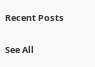Recent Posts

See All